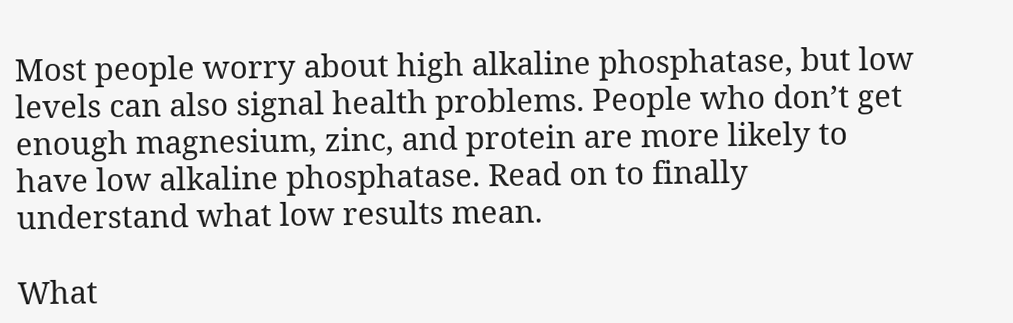Most people worry about high alkaline phosphatase, but low levels can also signal health problems. People who don’t get enough magnesium, zinc, and protein are more likely to have low alkaline phosphatase. Read on to finally understand what low results mean.

What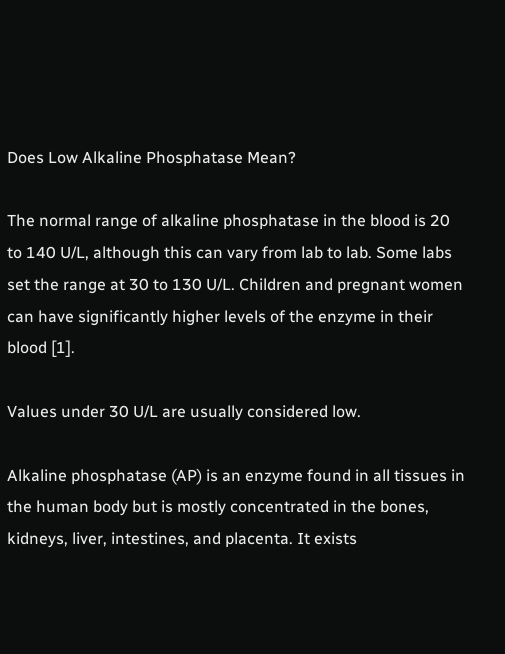Does Low Alkaline Phosphatase Mean?

The normal range of alkaline phosphatase in the blood is 20 to 140 U/L, although this can vary from lab to lab. Some labs set the range at 30 to 130 U/L. Children and pregnant women can have significantly higher levels of the enzyme in their blood [1].

Values under 30 U/L are usually considered low.

Alkaline phosphatase (AP) is an enzyme found in all tissues in the human body but is mostly concentrated in the bones, kidneys, liver, intestines, and placenta. It exists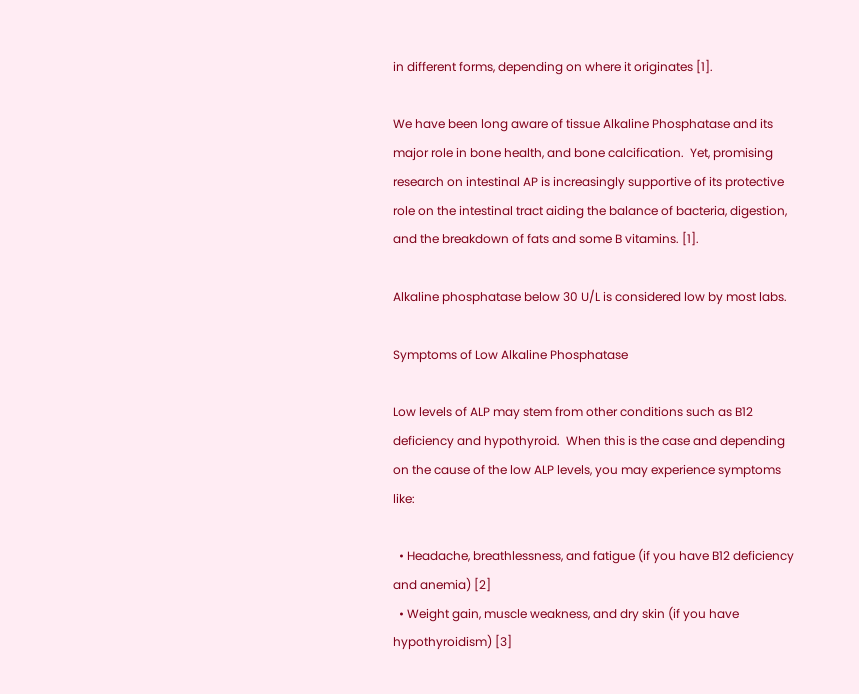in different forms, depending on where it originates [1].

We have been long aware of tissue Alkaline Phosphatase and its major role in bone health, and bone calcification.  Yet, promising research on intestinal AP is increasingly supportive of its protective role on the intestinal tract aiding the balance of bacteria, digestion, and the breakdown of fats and some B vitamins. [1].

Alkaline phosphatase below 30 U/L is considered low by most labs.

Symptoms of Low Alkaline Phosphatase

Low levels of ALP may stem from other conditions such as B12 deficiency and hypothyroid.  When this is the case and depending on the cause of the low ALP levels, you may experience symptoms like:

  • Headache, breathlessness, and fatigue (if you have B12 deficiency and anemia) [2]
  • Weight gain, muscle weakness, and dry skin (if you have hypothyroidism) [3]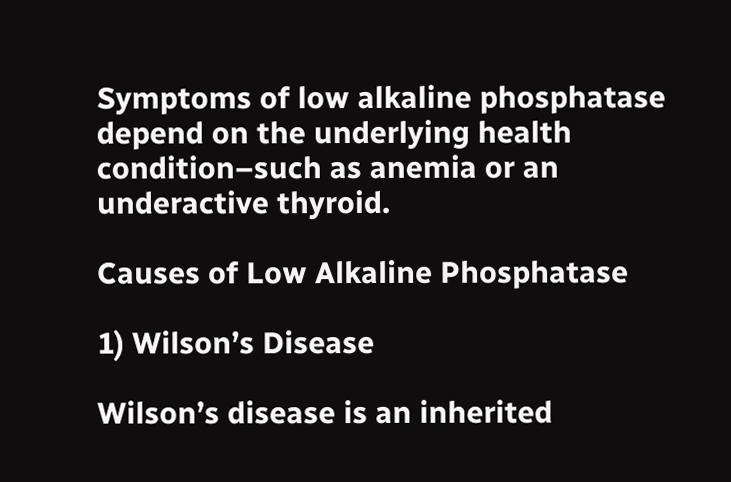Symptoms of low alkaline phosphatase depend on the underlying health condition–such as anemia or an underactive thyroid.

Causes of Low Alkaline Phosphatase

1) Wilson’s Disease

Wilson’s disease is an inherited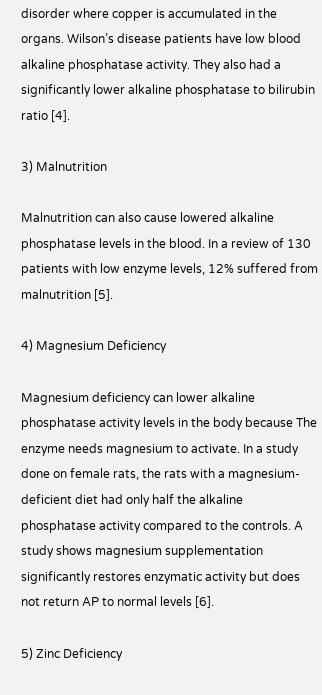disorder where copper is accumulated in the organs. Wilson’s disease patients have low blood alkaline phosphatase activity. They also had a significantly lower alkaline phosphatase to bilirubin ratio [4].

3) Malnutrition

Malnutrition can also cause lowered alkaline phosphatase levels in the blood. In a review of 130 patients with low enzyme levels, 12% suffered from malnutrition [5].

4) Magnesium Deficiency

Magnesium deficiency can lower alkaline phosphatase activity levels in the body because The enzyme needs magnesium to activate. In a study done on female rats, the rats with a magnesium-deficient diet had only half the alkaline phosphatase activity compared to the controls. A study shows magnesium supplementation significantly restores enzymatic activity but does not return AP to normal levels [6].

5) Zinc Deficiency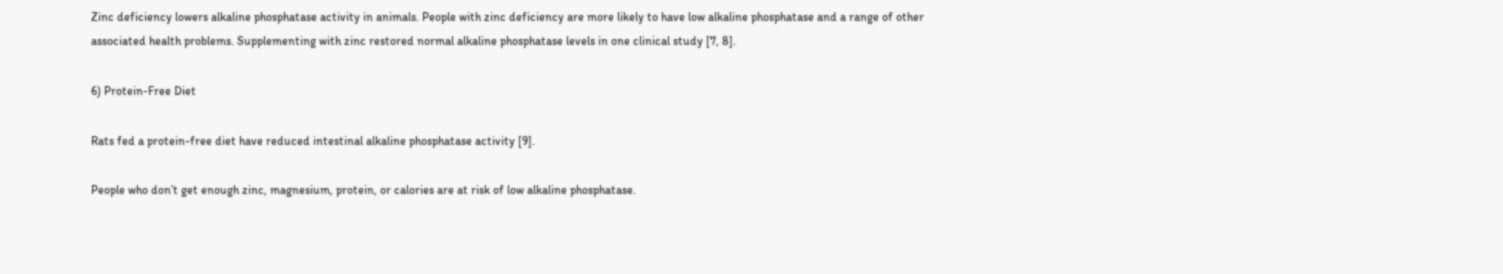Zinc deficiency lowers alkaline phosphatase activity in animals. People with zinc deficiency are more likely to have low alkaline phosphatase and a range of other associated health problems. Supplementing with zinc restored normal alkaline phosphatase levels in one clinical study [7, 8].

6) Protein-Free Diet

Rats fed a protein-free diet have reduced intestinal alkaline phosphatase activity [9].

People who don’t get enough zinc, magnesium, protein, or calories are at risk of low alkaline phosphatase.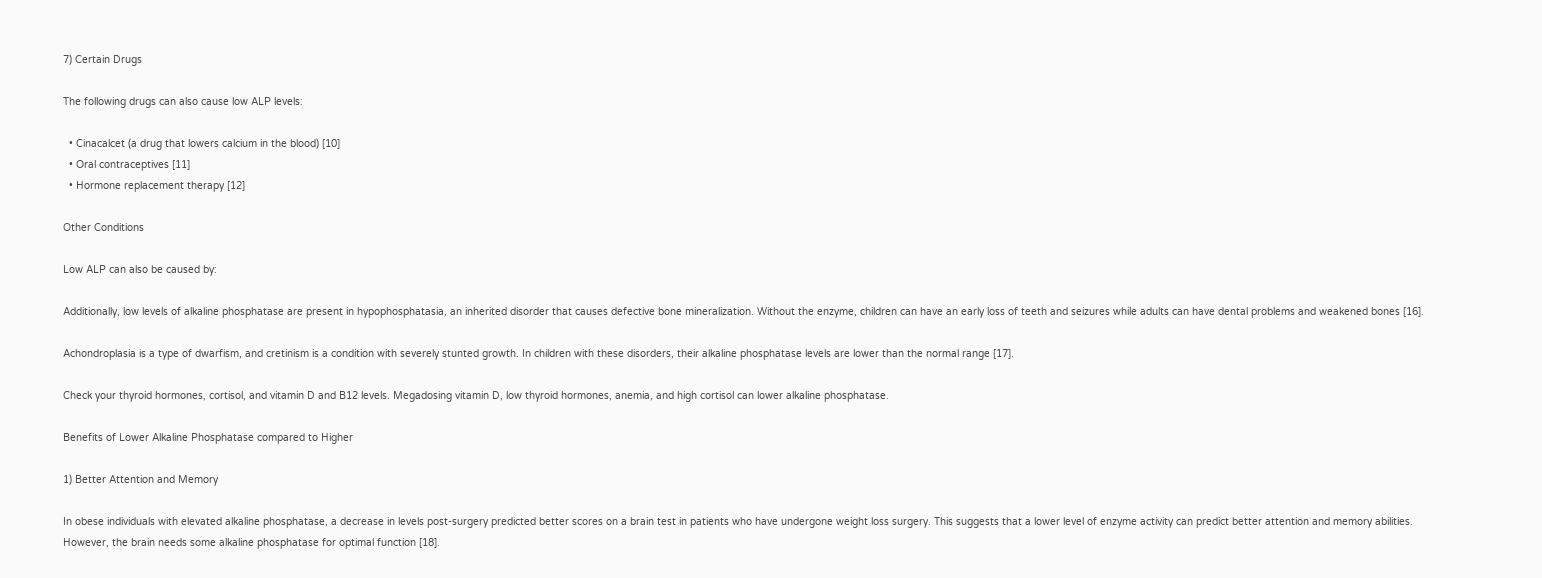7) Certain Drugs

The following drugs can also cause low ALP levels:

  • Cinacalcet (a drug that lowers calcium in the blood) [10]
  • Oral contraceptives [11]
  • Hormone replacement therapy [12]

Other Conditions

Low ALP can also be caused by:

Additionally, low levels of alkaline phosphatase are present in hypophosphatasia, an inherited disorder that causes defective bone mineralization. Without the enzyme, children can have an early loss of teeth and seizures while adults can have dental problems and weakened bones [16].

Achondroplasia is a type of dwarfism, and cretinism is a condition with severely stunted growth. In children with these disorders, their alkaline phosphatase levels are lower than the normal range [17].

Check your thyroid hormones, cortisol, and vitamin D and B12 levels. Megadosing vitamin D, low thyroid hormones, anemia, and high cortisol can lower alkaline phosphatase.

Benefits of Lower Alkaline Phosphatase compared to Higher

1) Better Attention and Memory

In obese individuals with elevated alkaline phosphatase, a decrease in levels post-surgery predicted better scores on a brain test in patients who have undergone weight loss surgery. This suggests that a lower level of enzyme activity can predict better attention and memory abilities. However, the brain needs some alkaline phosphatase for optimal function [18].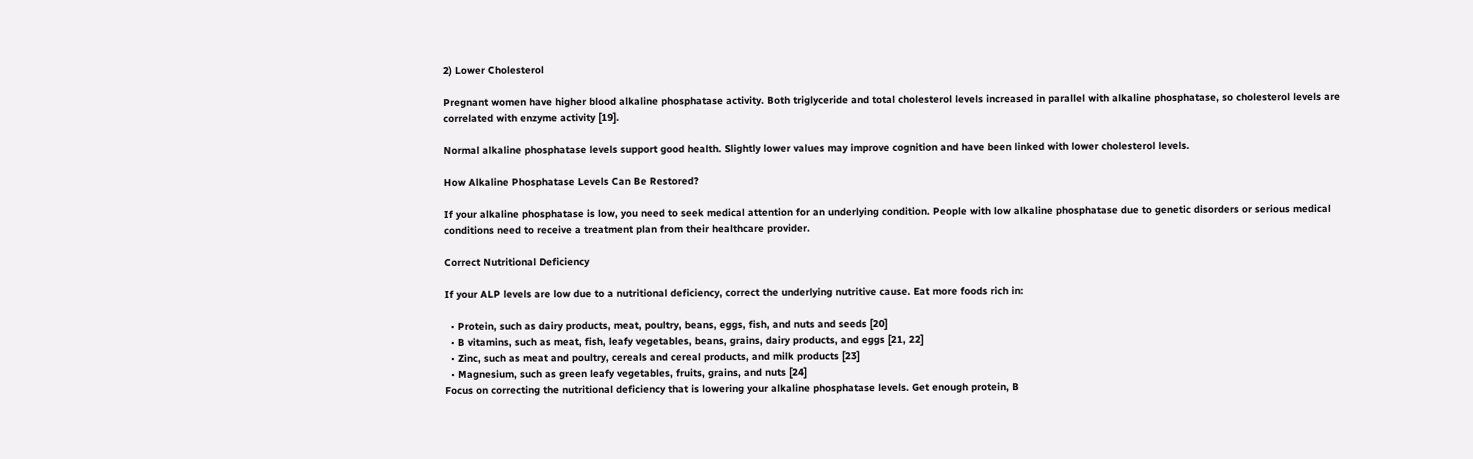2) Lower Cholesterol

Pregnant women have higher blood alkaline phosphatase activity. Both triglyceride and total cholesterol levels increased in parallel with alkaline phosphatase, so cholesterol levels are correlated with enzyme activity [19].

Normal alkaline phosphatase levels support good health. Slightly lower values may improve cognition and have been linked with lower cholesterol levels.

How Alkaline Phosphatase Levels Can Be Restored?

If your alkaline phosphatase is low, you need to seek medical attention for an underlying condition. People with low alkaline phosphatase due to genetic disorders or serious medical conditions need to receive a treatment plan from their healthcare provider.

Correct Nutritional Deficiency

If your ALP levels are low due to a nutritional deficiency, correct the underlying nutritive cause. Eat more foods rich in:

  • Protein, such as dairy products, meat, poultry, beans, eggs, fish, and nuts and seeds [20]
  • B vitamins, such as meat, fish, leafy vegetables, beans, grains, dairy products, and eggs [21, 22]
  • Zinc, such as meat and poultry, cereals and cereal products, and milk products [23]
  • Magnesium, such as green leafy vegetables, fruits, grains, and nuts [24]
Focus on correcting the nutritional deficiency that is lowering your alkaline phosphatase levels. Get enough protein, B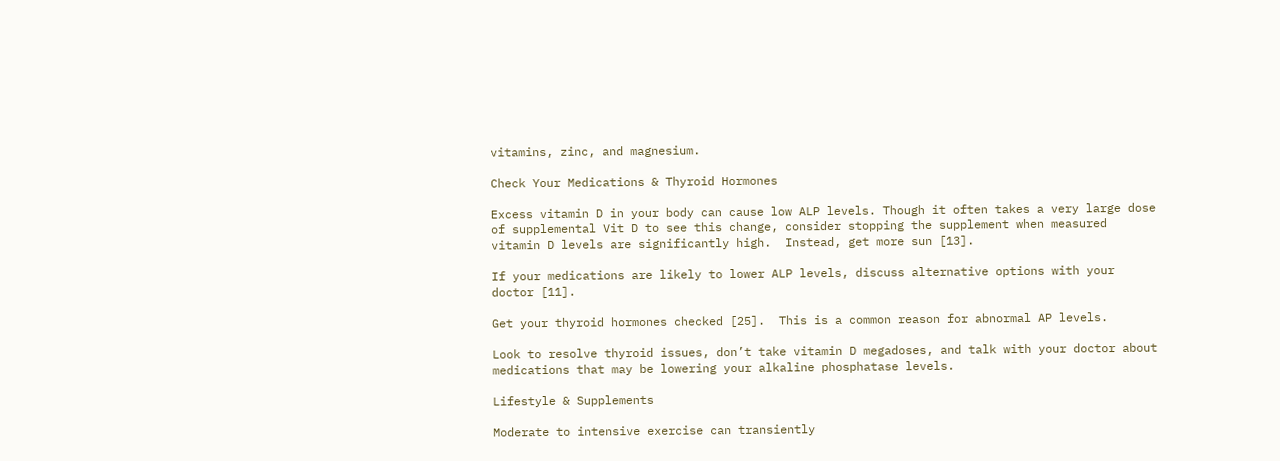vitamins, zinc, and magnesium.

Check Your Medications & Thyroid Hormones

Excess vitamin D in your body can cause low ALP levels. Though it often takes a very large dose of supplemental Vit D to see this change, consider stopping the supplement when measured vitamin D levels are significantly high.  Instead, get more sun [13].

If your medications are likely to lower ALP levels, discuss alternative options with your doctor [11].

Get your thyroid hormones checked [25].  This is a common reason for abnormal AP levels.

Look to resolve thyroid issues, don’t take vitamin D megadoses, and talk with your doctor about medications that may be lowering your alkaline phosphatase levels.

Lifestyle & Supplements

Moderate to intensive exercise can transiently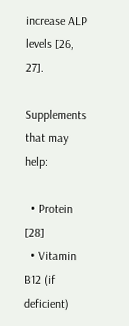increase ALP levels [26, 27].

Supplements that may help:

  • Protein [28]
  • Vitamin B12 (if deficient)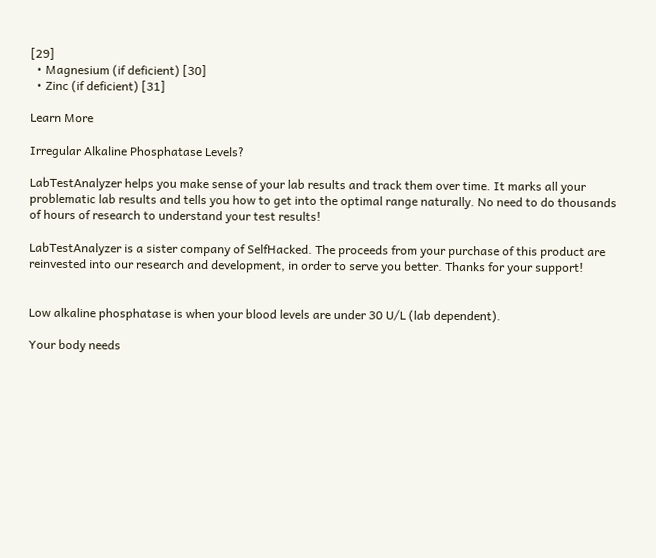[29]
  • Magnesium (if deficient) [30]
  • Zinc (if deficient) [31]

Learn More

Irregular Alkaline Phosphatase Levels?

LabTestAnalyzer helps you make sense of your lab results and track them over time. It marks all your problematic lab results and tells you how to get into the optimal range naturally. No need to do thousands of hours of research to understand your test results!

LabTestAnalyzer is a sister company of SelfHacked. The proceeds from your purchase of this product are reinvested into our research and development, in order to serve you better. Thanks for your support!


Low alkaline phosphatase is when your blood levels are under 30 U/L (lab dependent).

Your body needs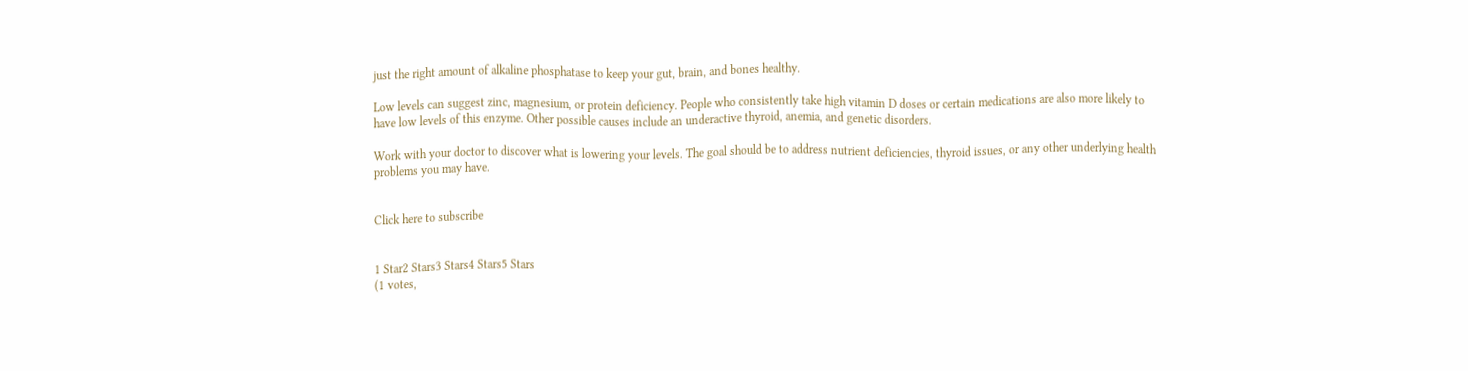just the right amount of alkaline phosphatase to keep your gut, brain, and bones healthy.

Low levels can suggest zinc, magnesium, or protein deficiency. People who consistently take high vitamin D doses or certain medications are also more likely to have low levels of this enzyme. Other possible causes include an underactive thyroid, anemia, and genetic disorders.

Work with your doctor to discover what is lowering your levels. The goal should be to address nutrient deficiencies, thyroid issues, or any other underlying health problems you may have.


Click here to subscribe


1 Star2 Stars3 Stars4 Stars5 Stars
(1 votes,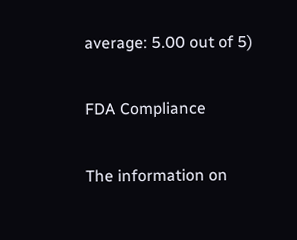average: 5.00 out of 5)

FDA Compliance

The information on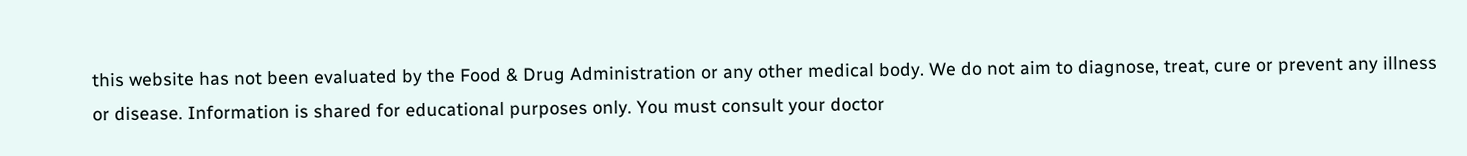this website has not been evaluated by the Food & Drug Administration or any other medical body. We do not aim to diagnose, treat, cure or prevent any illness or disease. Information is shared for educational purposes only. You must consult your doctor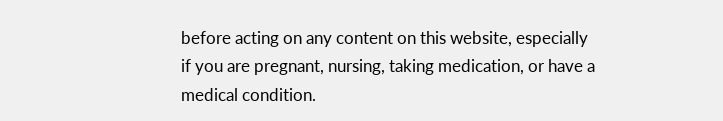before acting on any content on this website, especially if you are pregnant, nursing, taking medication, or have a medical condition.